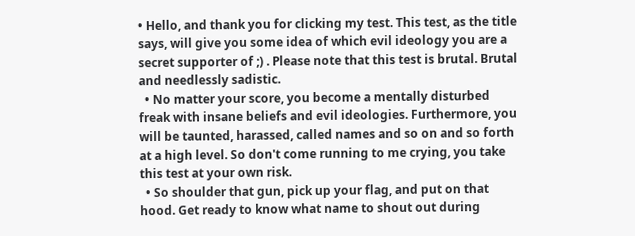• Hello, and thank you for clicking my test. This test, as the title says, will give you some idea of which evil ideology you are a secret supporter of ;) . Please note that this test is brutal. Brutal and needlessly sadistic.
  • No matter your score, you become a mentally disturbed freak with insane beliefs and evil ideologies. Furthermore, you will be taunted, harassed, called names and so on and so forth at a high level. So don't come running to me crying, you take this test at your own risk.
  • So shoulder that gun, pick up your flag, and put on that hood. Get ready to know what name to shout out during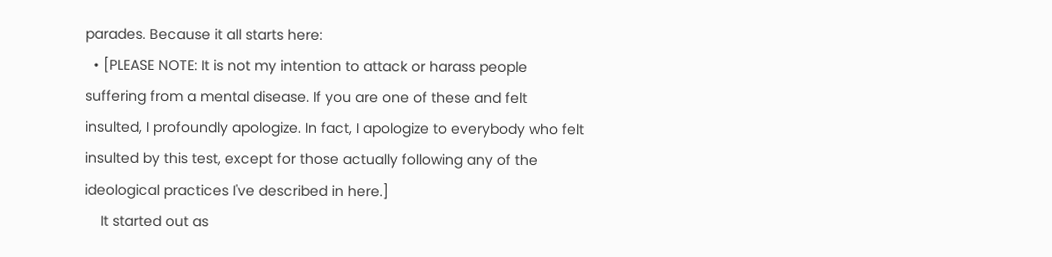parades. Because it all starts here:
  • [PLEASE NOTE: It is not my intention to attack or harass people suffering from a mental disease. If you are one of these and felt insulted, I profoundly apologize. In fact, I apologize to everybody who felt insulted by this test, except for those actually following any of the ideological practices I've described in here.]
    It started out as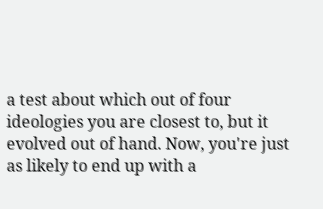a test about which out of four ideologies you are closest to, but it evolved out of hand. Now, you're just as likely to end up with a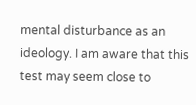mental disturbance as an ideology. I am aware that this test may seem close to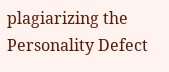plagiarizing the Personality Defect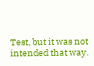Test, but it was not intended that way.